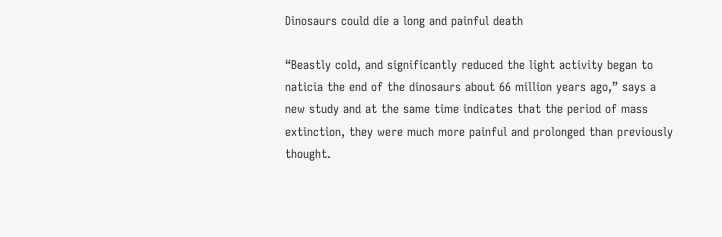Dinosaurs could die a long and painful death

“Beastly cold, and significantly reduced the light activity began to naticia the end of the dinosaurs about 66 million years ago,” says a new study and at the same time indicates that the period of mass extinction, they were much more painful and prolonged than previously thought.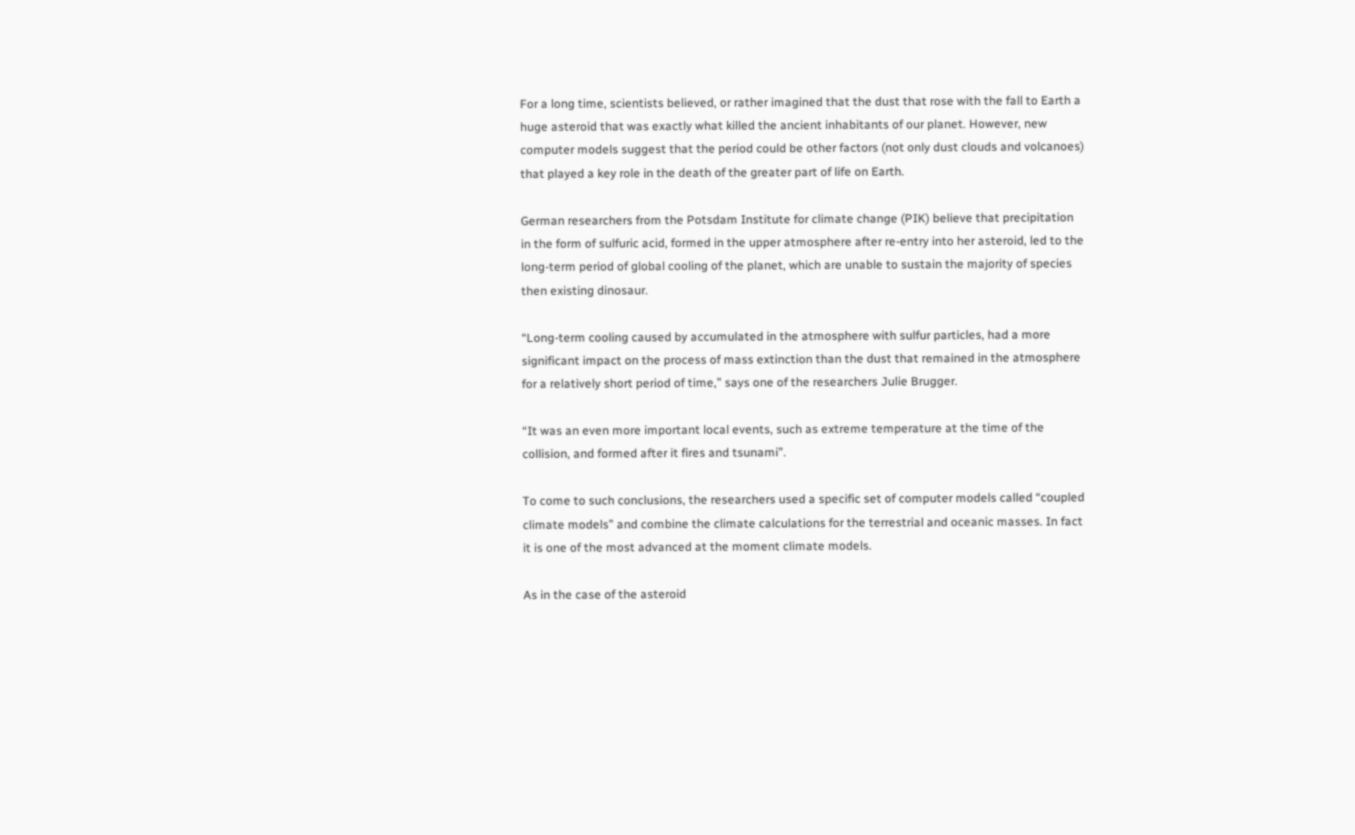For a long time, scientists believed, or rather imagined that the dust that rose with the fall to Earth a huge asteroid that was exactly what killed the ancient inhabitants of our planet. However, new computer models suggest that the period could be other factors (not only dust clouds and volcanoes) that played a key role in the death of the greater part of life on Earth.

German researchers from the Potsdam Institute for climate change (PIK) believe that precipitation in the form of sulfuric acid, formed in the upper atmosphere after re-entry into her asteroid, led to the long-term period of global cooling of the planet, which are unable to sustain the majority of species then existing dinosaur.

“Long-term cooling caused by accumulated in the atmosphere with sulfur particles, had a more significant impact on the process of mass extinction than the dust that remained in the atmosphere for a relatively short period of time,” says one of the researchers Julie Brugger.

“It was an even more important local events, such as extreme temperature at the time of the collision, and formed after it fires and tsunami”.

To come to such conclusions, the researchers used a specific set of computer models called “coupled climate models” and combine the climate calculations for the terrestrial and oceanic masses. In fact it is one of the most advanced at the moment climate models.

As in the case of the asteroid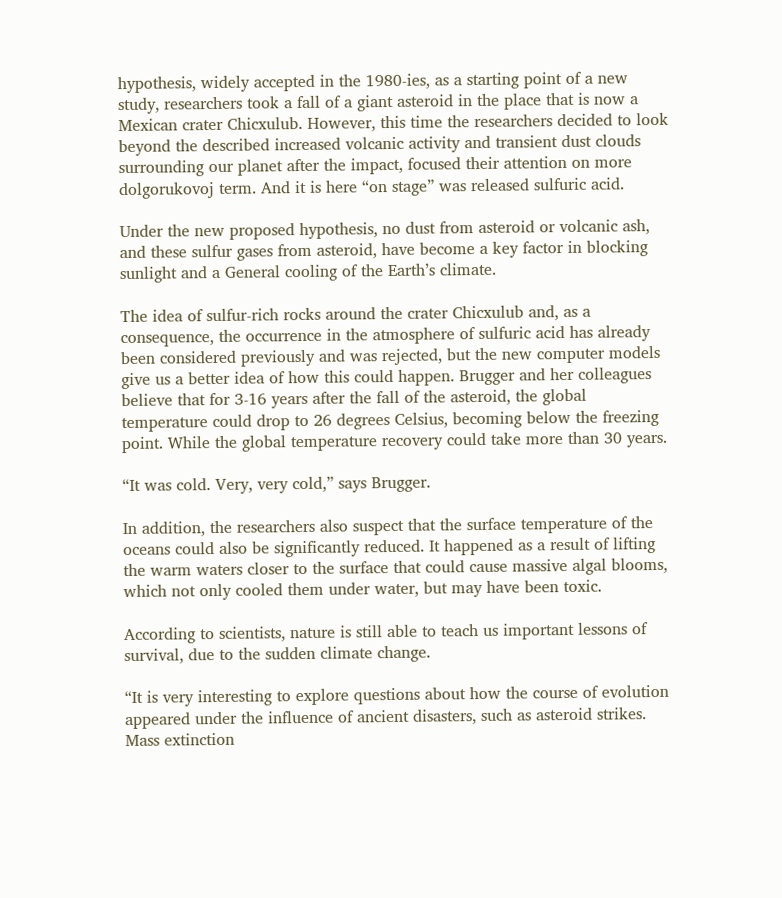hypothesis, widely accepted in the 1980-ies, as a starting point of a new study, researchers took a fall of a giant asteroid in the place that is now a Mexican crater Chicxulub. However, this time the researchers decided to look beyond the described increased volcanic activity and transient dust clouds surrounding our planet after the impact, focused their attention on more dolgorukovoj term. And it is here “on stage” was released sulfuric acid.

Under the new proposed hypothesis, no dust from asteroid or volcanic ash, and these sulfur gases from asteroid, have become a key factor in blocking sunlight and a General cooling of the Earth’s climate.

The idea of sulfur-rich rocks around the crater Chicxulub and, as a consequence, the occurrence in the atmosphere of sulfuric acid has already been considered previously and was rejected, but the new computer models give us a better idea of how this could happen. Brugger and her colleagues believe that for 3-16 years after the fall of the asteroid, the global temperature could drop to 26 degrees Celsius, becoming below the freezing point. While the global temperature recovery could take more than 30 years.

“It was cold. Very, very cold,” says Brugger.

In addition, the researchers also suspect that the surface temperature of the oceans could also be significantly reduced. It happened as a result of lifting the warm waters closer to the surface that could cause massive algal blooms, which not only cooled them under water, but may have been toxic.

According to scientists, nature is still able to teach us important lessons of survival, due to the sudden climate change.

“It is very interesting to explore questions about how the course of evolution appeared under the influence of ancient disasters, such as asteroid strikes. Mass extinction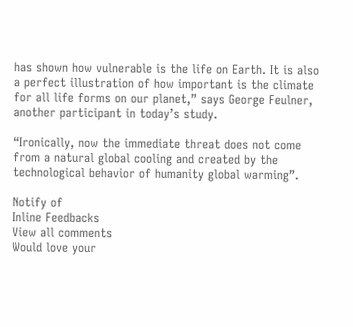has shown how vulnerable is the life on Earth. It is also a perfect illustration of how important is the climate for all life forms on our planet,” says George Feulner, another participant in today’s study.

“Ironically, now the immediate threat does not come from a natural global cooling and created by the technological behavior of humanity global warming”.

Notify of
Inline Feedbacks
View all comments
Would love your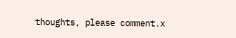thoughts, please comment.x